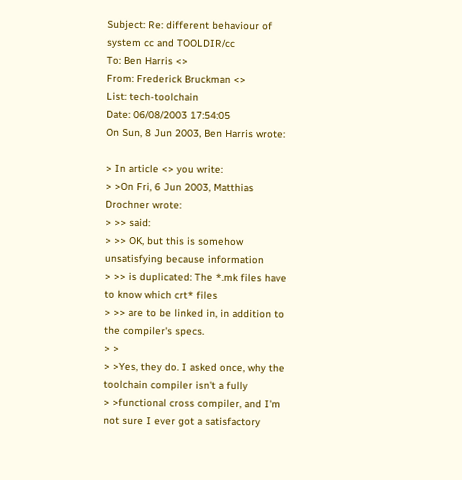Subject: Re: different behaviour of system cc and TOOLDIR/cc
To: Ben Harris <>
From: Frederick Bruckman <>
List: tech-toolchain
Date: 06/08/2003 17:54:05
On Sun, 8 Jun 2003, Ben Harris wrote:

> In article <> you write:
> >On Fri, 6 Jun 2003, Matthias Drochner wrote:
> >> said:
> >> OK, but this is somehow unsatisfying because information
> >> is duplicated: The *.mk files have to know which crt* files
> >> are to be linked in, in addition to the compiler's specs.
> >
> >Yes, they do. I asked once, why the toolchain compiler isn't a fully
> >functional cross compiler, and I'm not sure I ever got a satisfactory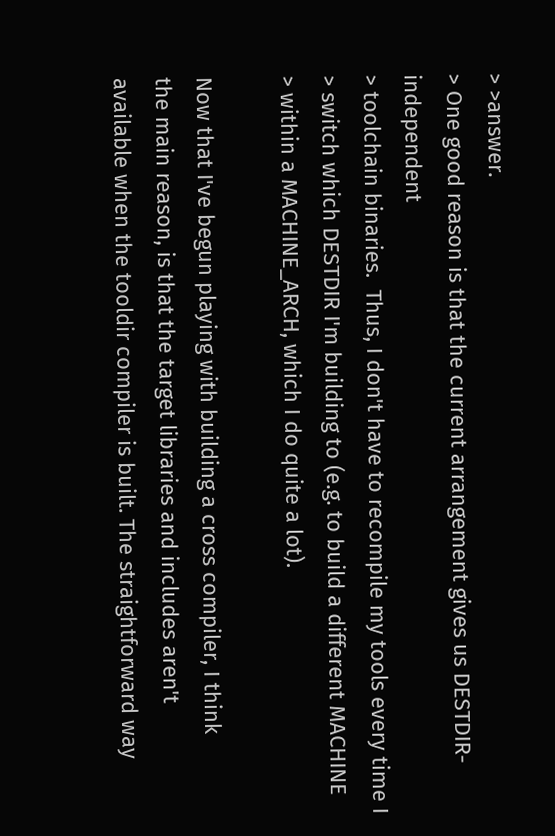> >answer.
> One good reason is that the current arrangement gives us DESTDIR-independent
> toolchain binaries.  Thus, I don't have to recompile my tools every time I
> switch which DESTDIR I'm building to (e.g. to build a different MACHINE
> within a MACHINE_ARCH, which I do quite a lot).

Now that I've begun playing with building a cross compiler, I think
the main reason, is that the target libraries and includes aren't
available when the tooldir compiler is built. The straightforward way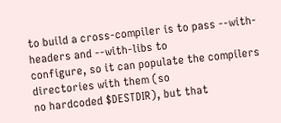to build a cross-compiler is to pass --with-headers and --with-libs to
configure, so it can populate the compilers directories with them (so
no hardcoded $DESTDIR), but that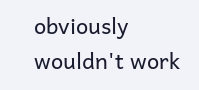obviously wouldn't work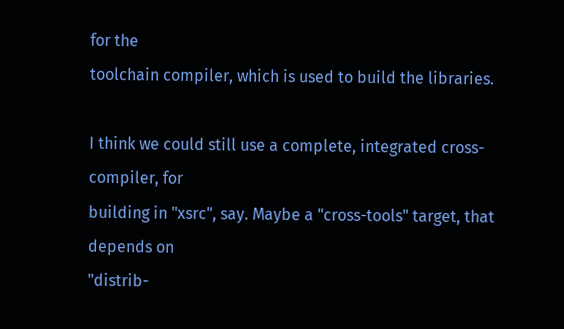for the
toolchain compiler, which is used to build the libraries.

I think we could still use a complete, integrated cross-compiler, for
building in "xsrc", say. Maybe a "cross-tools" target, that depends on
"distrib-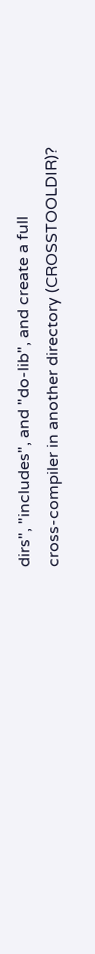dirs", "includes", and "do-lib", and create a full
cross-compiler in another directory (CROSSTOOLDIR)?